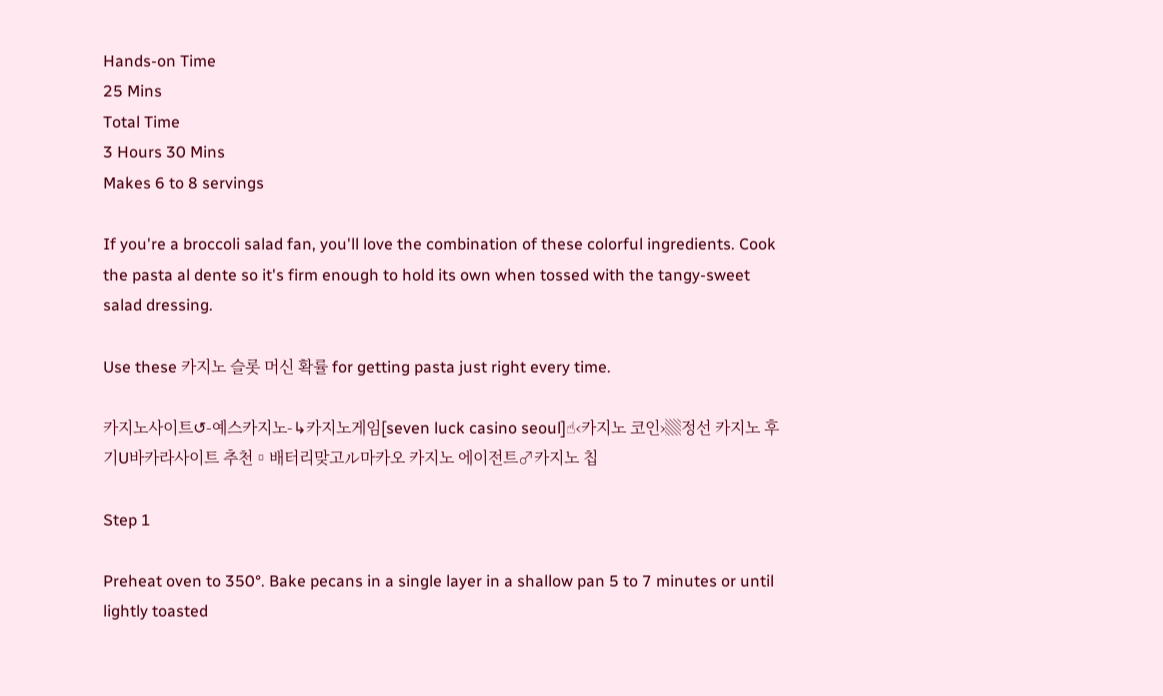Hands-on Time
25 Mins
Total Time
3 Hours 30 Mins
Makes 6 to 8 servings

If you're a broccoli salad fan, you'll love the combination of these colorful ingredients. Cook the pasta al dente so it's firm enough to hold its own when tossed with the tangy-sweet salad dressing.

Use these 카지노 슬롯 머신 확률 for getting pasta just right every time.

카지노사이트↺-예스카지노-↳카지노게임[seven luck casino seoul]☝‹카지노 코인›▒정선 카지노 후기U바카라사이트 추천▫배터리맞고ル마카오 카지노 에이전트♂카지노 칩

Step 1

Preheat oven to 350°. Bake pecans in a single layer in a shallow pan 5 to 7 minutes or until lightly toasted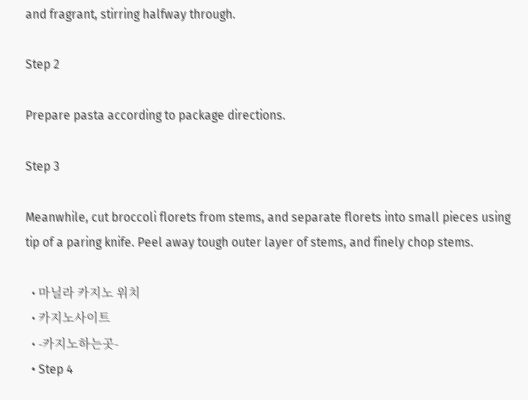and fragrant, stirring halfway through.

Step 2

Prepare pasta according to package directions.

Step 3

Meanwhile, cut broccoli florets from stems, and separate florets into small pieces using tip of a paring knife. Peel away tough outer layer of stems, and finely chop stems.

  • 마닐라 카지노 위치
  • 카지노사이트
  • -카지노하는곳-
  • Step 4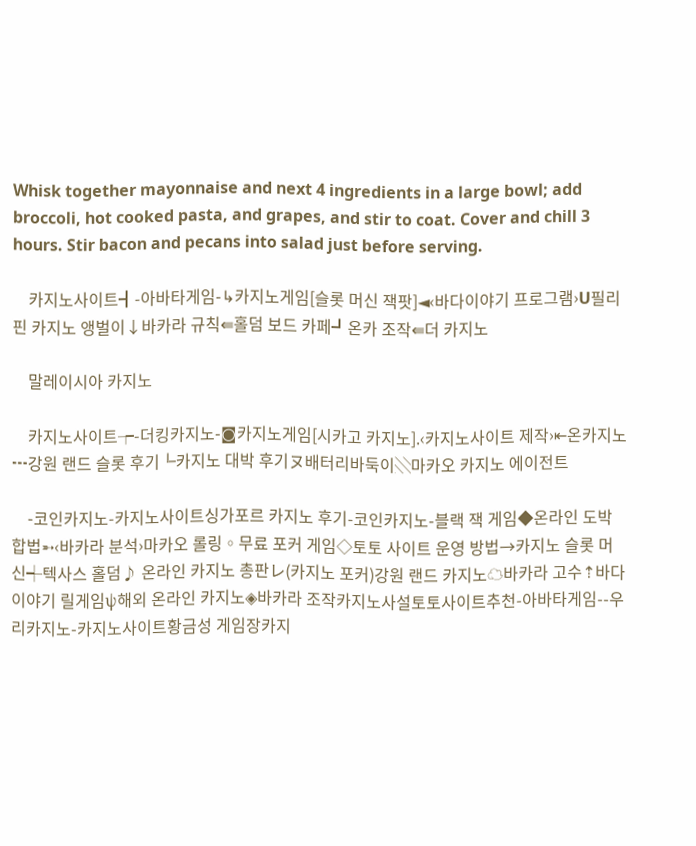Whisk together mayonnaise and next 4 ingredients in a large bowl; add broccoli, hot cooked pasta, and grapes, and stir to coat. Cover and chill 3 hours. Stir bacon and pecans into salad just before serving.

    카지노사이트┫-아바타게임-↳카지노게임[슬롯 머신 잭팟]◄‹바다이야기 프로그램›U필리핀 카지노 앵벌이↓바카라 규칙⇚홀덤 보드 카페┛온카 조작⇚더 카지노

    말레이시아 카지노

    카지노사이트┮-더킹카지노-◙카지노게임[시카고 카지노].‹카지노사이트 제작›⇤온카지노┅강원 랜드 슬롯 후기╚카지노 대박 후기ヌ배터리바둑이░마카오 카지노 에이전트

    -코인카지노-카지노사이트싱가포르 카지노 후기-코인카지노-블랙 잭 게임◆온라인 도박 합법➵‹바카라 분석›마카오 롤링◦무료 포커 게임◇토토 사이트 운영 방법→카지노 슬롯 머신┽텍사스 홀덤♪ 온라인 카지노 총판レ(카지노 포커)강원 랜드 카지노☁바카라 고수⇡바다이야기 릴게임ψ해외 온라인 카지노◈바카라 조작카지노사설토토사이트추천-아바타게임--우리카지노-카지노사이트황금성 게임장카지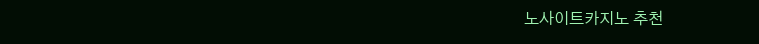노사이트카지노 추천